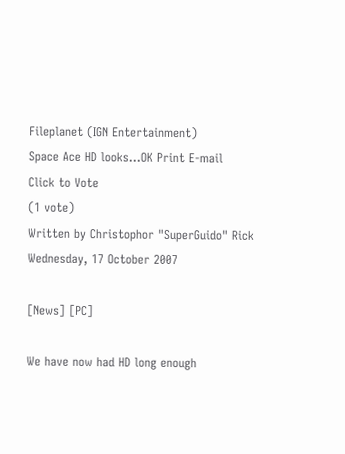Fileplanet (IGN Entertainment)
Space Ace HD looks...OK Print E-mail
Click to Vote
(1 vote)
Written by Christophor "SuperGuido" Rick
Wednesday, 17 October 2007

[News] [PC]

We have now had HD long enough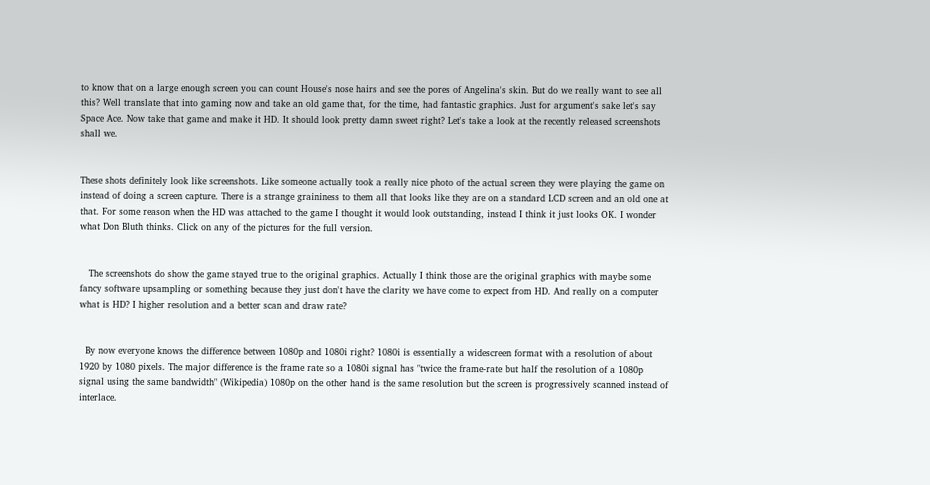to know that on a large enough screen you can count House's nose hairs and see the pores of Angelina's skin. But do we really want to see all this? Well translate that into gaming now and take an old game that, for the time, had fantastic graphics. Just for argument's sake let's say Space Ace. Now take that game and make it HD. It should look pretty damn sweet right? Let's take a look at the recently released screenshots shall we.


These shots definitely look like screenshots. Like someone actually took a really nice photo of the actual screen they were playing the game on instead of doing a screen capture. There is a strange graininess to them all that looks like they are on a standard LCD screen and an old one at that. For some reason when the HD was attached to the game I thought it would look outstanding, instead I think it just looks OK. I wonder what Don Bluth thinks. Click on any of the pictures for the full version.


   The screenshots do show the game stayed true to the original graphics. Actually I think those are the original graphics with maybe some fancy software upsampling or something because they just don't have the clarity we have come to expect from HD. And really on a computer what is HD? I higher resolution and a better scan and draw rate?


  By now everyone knows the difference between 1080p and 1080i right? 1080i is essentially a widescreen format with a resolution of about 1920 by 1080 pixels. The major difference is the frame rate so a 1080i signal has "twice the frame-rate but half the resolution of a 1080p signal using the same bandwidth" (Wikipedia) 1080p on the other hand is the same resolution but the screen is progressively scanned instead of interlace.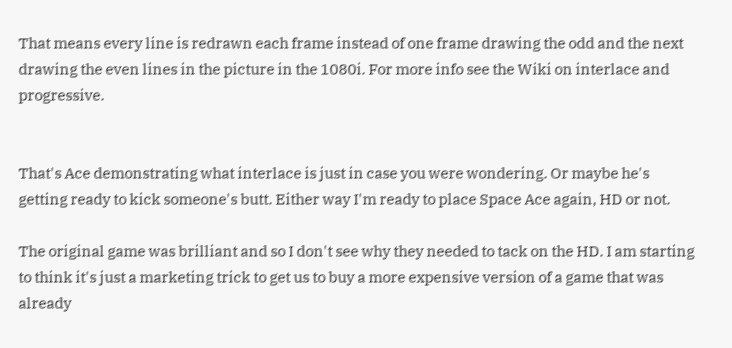That means every line is redrawn each frame instead of one frame drawing the odd and the next drawing the even lines in the picture in the 1080i. For more info see the Wiki on interlace and progressive.


That's Ace demonstrating what interlace is just in case you were wondering. Or maybe he's getting ready to kick someone's butt. Either way I'm ready to place Space Ace again, HD or not.

The original game was brilliant and so I don't see why they needed to tack on the HD. I am starting to think it's just a marketing trick to get us to buy a more expensive version of a game that was already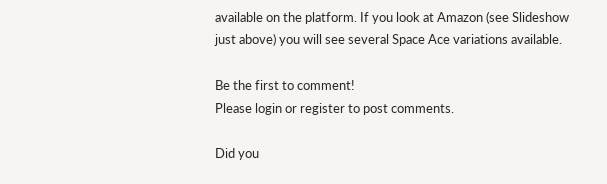available on the platform. If you look at Amazon (see Slideshow just above) you will see several Space Ace variations available.

Be the first to comment!
Please login or register to post comments.

Did you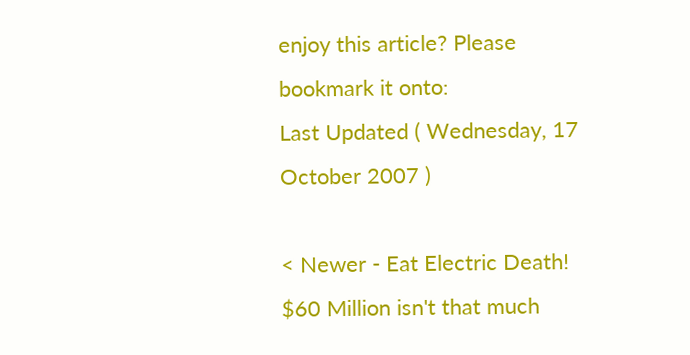enjoy this article? Please bookmark it onto:
Last Updated ( Wednesday, 17 October 2007 )

< Newer - Eat Electric Death!   $60 Million isn't that much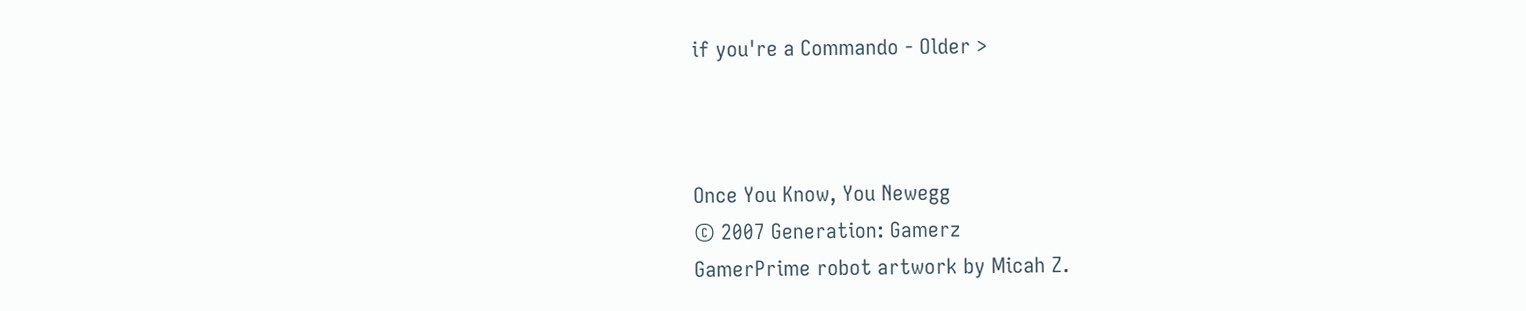if you're a Commando - Older >



Once You Know, You Newegg
© 2007 Generation: Gamerz
GamerPrime robot artwork by Micah Z.